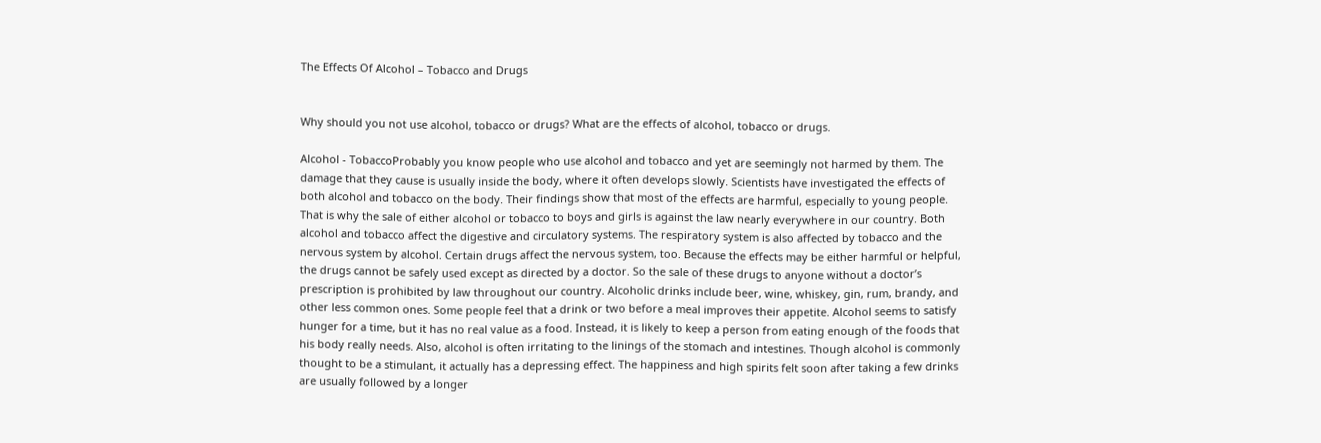The Effects Of Alcohol – Tobacco and Drugs


Why should you not use alcohol, tobacco or drugs? What are the effects of alcohol, tobacco or drugs.

Alcohol - TobaccoProbably you know people who use alcohol and tobacco and yet are seemingly not harmed by them. The damage that they cause is usually inside the body, where it often develops slowly. Scientists have investigated the effects of both alcohol and tobacco on the body. Their findings show that most of the effects are harmful, especially to young people. That is why the sale of either alcohol or tobacco to boys and girls is against the law nearly everywhere in our country. Both alcohol and tobacco affect the digestive and circulatory systems. The respiratory system is also affected by tobacco and the nervous system by alcohol. Certain drugs affect the nervous system, too. Because the effects may be either harmful or helpful, the drugs cannot be safely used except as directed by a doctor. So the sale of these drugs to anyone without a doctor’s prescription is prohibited by law throughout our country. Alcoholic drinks include beer, wine, whiskey, gin, rum, brandy, and other less common ones. Some people feel that a drink or two before a meal improves their appetite. Alcohol seems to satisfy hunger for a time, but it has no real value as a food. Instead, it is likely to keep a person from eating enough of the foods that his body really needs. Also, alcohol is often irritating to the linings of the stomach and intestines. Though alcohol is commonly thought to be a stimulant, it actually has a depressing effect. The happiness and high spirits felt soon after taking a few drinks are usually followed by a longer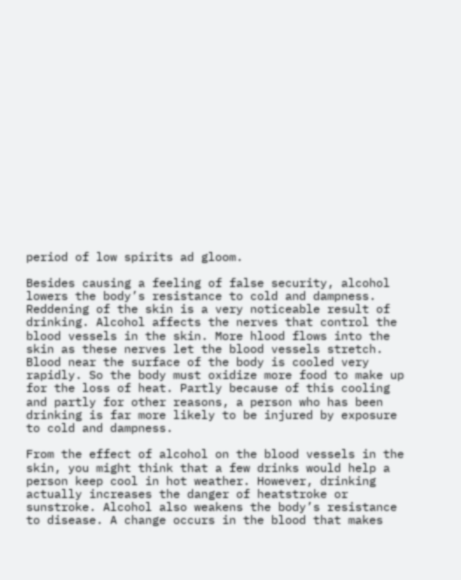period of low spirits ad gloom.

Besides causing a feeling of false security, alcohol lowers the body’s resistance to cold and dampness. Reddening of the skin is a very noticeable result of drinking. Alcohol affects the nerves that control the blood vessels in the skin. More hlood flows into the skin as these nerves let the blood vessels stretch. Blood near the surface of the body is cooled very rapidly. So the body must oxidize more food to make up for the loss of heat. Partly because of this cooling and partly for other reasons, a person who has been drinking is far more likely to be injured by exposure to cold and dampness.

From the effect of alcohol on the blood vessels in the skin, you might think that a few drinks would help a person keep cool in hot weather. However, drinking actually increases the danger of heatstroke or sunstroke. Alcohol also weakens the body’s resistance to disease. A change occurs in the blood that makes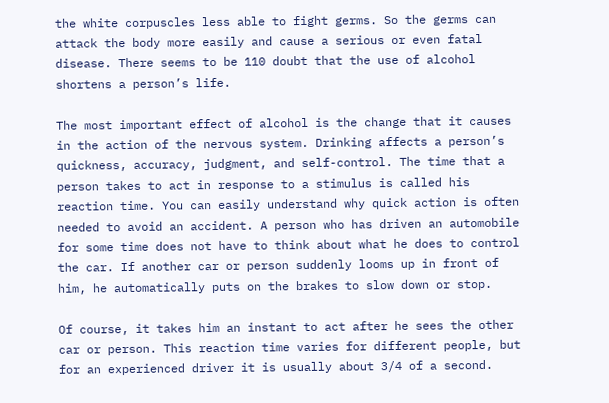the white corpuscles less able to fight germs. So the germs can attack the body more easily and cause a serious or even fatal disease. There seems to be 110 doubt that the use of alcohol shortens a person’s life.

The most important effect of alcohol is the change that it causes in the action of the nervous system. Drinking affects a person’s quickness, accuracy, judgment, and self-control. The time that a person takes to act in response to a stimulus is called his reaction time. You can easily understand why quick action is often needed to avoid an accident. A person who has driven an automobile for some time does not have to think about what he does to control the car. If another car or person suddenly looms up in front of him, he automatically puts on the brakes to slow down or stop.

Of course, it takes him an instant to act after he sees the other car or person. This reaction time varies for different people, but for an experienced driver it is usually about 3/4 of a second.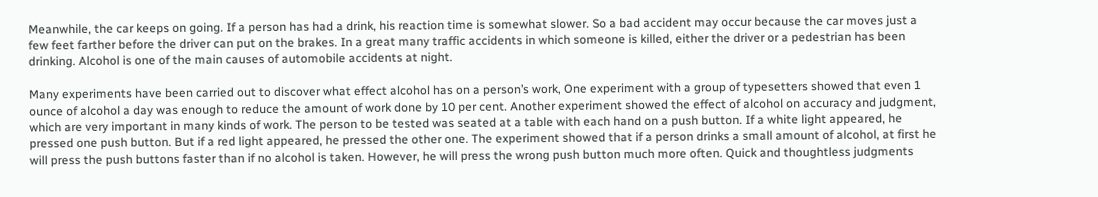Meanwhile, the car keeps on going. If a person has had a drink, his reaction time is somewhat slower. So a bad accident may occur because the car moves just a few feet farther before the driver can put on the brakes. In a great many traffic accidents in which someone is killed, either the driver or a pedestrian has been drinking. Alcohol is one of the main causes of automobile accidents at night.

Many experiments have been carried out to discover what effect alcohol has on a person’s work, One experiment with a group of typesetters showed that even 1 ounce of alcohol a day was enough to reduce the amount of work done by 10 per cent. Another experiment showed the effect of alcohol on accuracy and judgment, which are very important in many kinds of work. The person to be tested was seated at a table with each hand on a push button. If a white light appeared, he pressed one push button. But if a red light appeared, he pressed the other one. The experiment showed that if a person drinks a small amount of alcohol, at first he will press the push buttons faster than if no alcohol is taken. However, he will press the wrong push button much more often. Quick and thoughtless judgments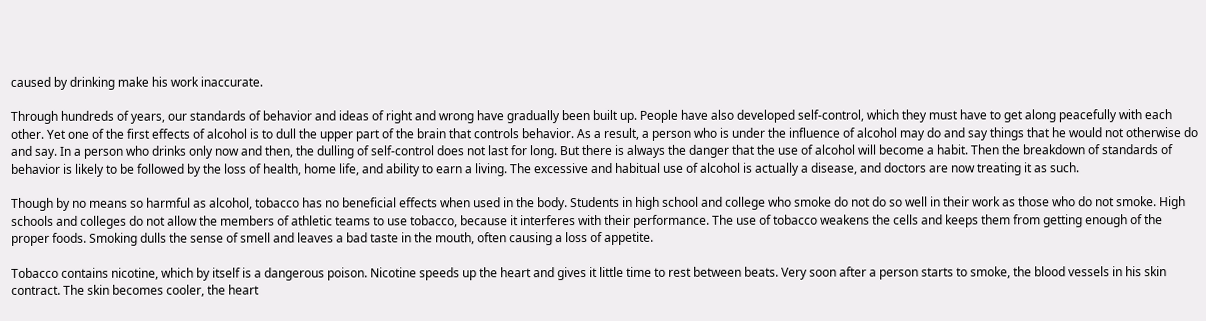caused by drinking make his work inaccurate.

Through hundreds of years, our standards of behavior and ideas of right and wrong have gradually been built up. People have also developed self-control, which they must have to get along peacefully with each other. Yet one of the first effects of alcohol is to dull the upper part of the brain that controls behavior. As a result, a person who is under the influence of alcohol may do and say things that he would not otherwise do and say. In a person who drinks only now and then, the dulling of self-control does not last for long. But there is always the danger that the use of alcohol will become a habit. Then the breakdown of standards of behavior is likely to be followed by the loss of health, home life, and ability to earn a living. The excessive and habitual use of alcohol is actually a disease, and doctors are now treating it as such.

Though by no means so harmful as alcohol, tobacco has no beneficial effects when used in the body. Students in high school and college who smoke do not do so well in their work as those who do not smoke. High schools and colleges do not allow the members of athletic teams to use tobacco, because it interferes with their performance. The use of tobacco weakens the cells and keeps them from getting enough of the proper foods. Smoking dulls the sense of smell and leaves a bad taste in the mouth, often causing a loss of appetite.

Tobacco contains nicotine, which by itself is a dangerous poison. Nicotine speeds up the heart and gives it little time to rest between beats. Very soon after a person starts to smoke, the blood vessels in his skin contract. The skin becomes cooler, the heart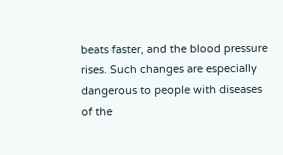beats faster, and the blood pressure rises. Such changes are especially dangerous to people with diseases of the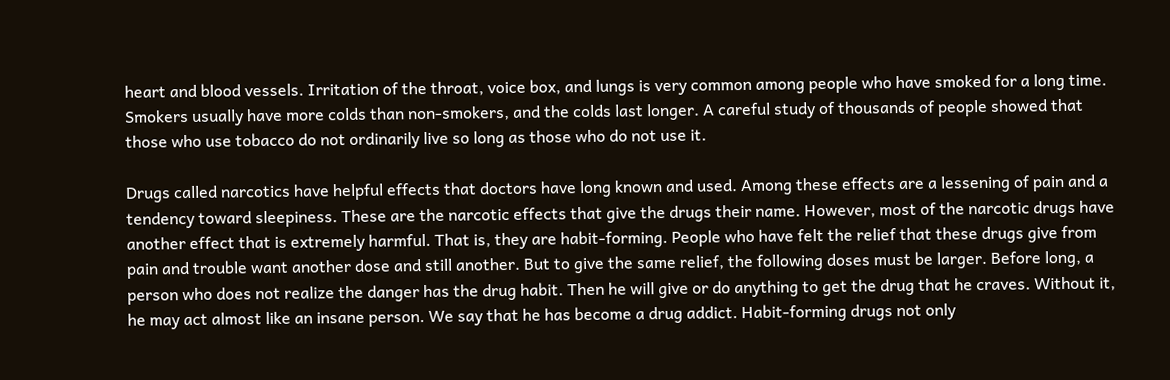heart and blood vessels. Irritation of the throat, voice box, and lungs is very common among people who have smoked for a long time. Smokers usually have more colds than non-smokers, and the colds last longer. A careful study of thousands of people showed that those who use tobacco do not ordinarily live so long as those who do not use it.

Drugs called narcotics have helpful effects that doctors have long known and used. Among these effects are a lessening of pain and a tendency toward sleepiness. These are the narcotic effects that give the drugs their name. However, most of the narcotic drugs have another effect that is extremely harmful. That is, they are habit-forming. People who have felt the relief that these drugs give from pain and trouble want another dose and still another. But to give the same relief, the following doses must be larger. Before long, a person who does not realize the danger has the drug habit. Then he will give or do anything to get the drug that he craves. Without it, he may act almost like an insane person. We say that he has become a drug addict. Habit-forming drugs not only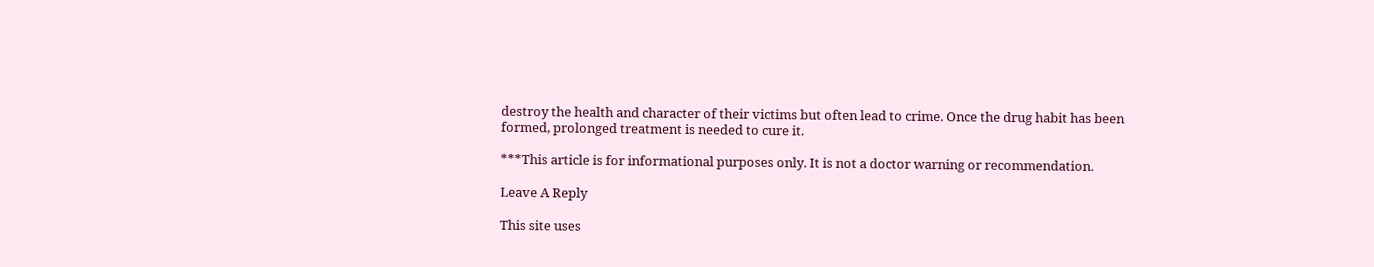destroy the health and character of their victims but often lead to crime. Once the drug habit has been formed, prolonged treatment is needed to cure it.

***This article is for informational purposes only. It is not a doctor warning or recommendation.

Leave A Reply

This site uses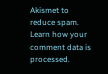Akismet to reduce spam. Learn how your comment data is processed.